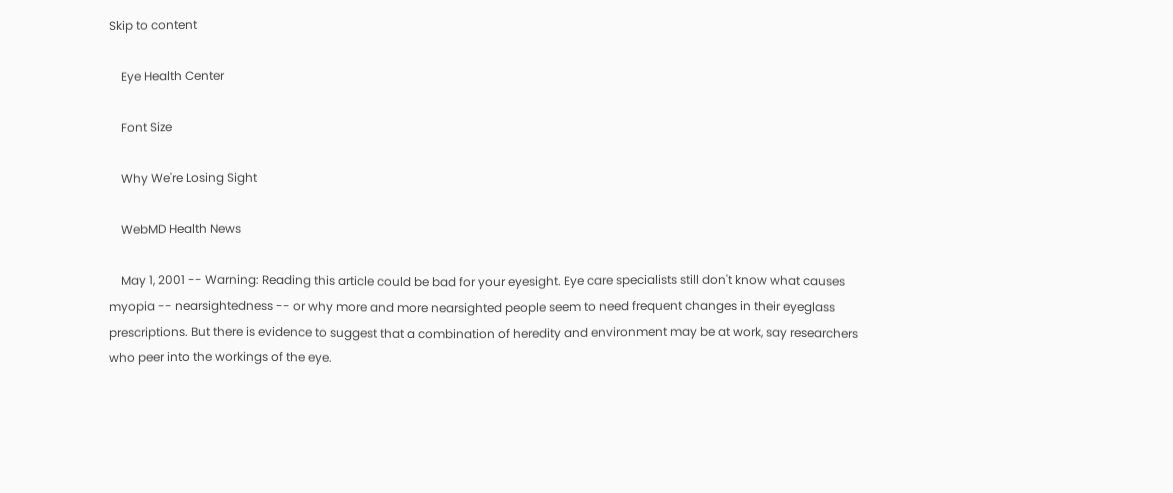Skip to content

    Eye Health Center

    Font Size

    Why We're Losing Sight

    WebMD Health News

    May 1, 2001 -- Warning: Reading this article could be bad for your eyesight. Eye care specialists still don't know what causes myopia -- nearsightedness -- or why more and more nearsighted people seem to need frequent changes in their eyeglass prescriptions. But there is evidence to suggest that a combination of heredity and environment may be at work, say researchers who peer into the workings of the eye.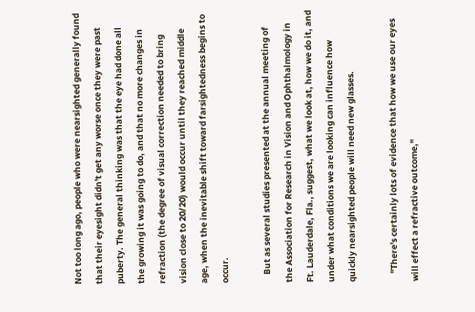Not too long ago, people who were nearsighted generally found that their eyesight didn't get any worse once they were past puberty. The general thinking was that the eye had done all the growing it was going to do, and that no more changes in refraction (the degree of visual correction needed to bring vision close to 20/20) would occur until they reached middle age, when the inevitable shift toward farsightedness begins to occur.

    But as several studies presented at the annual meeting of the Association for Research in Vision and Ophthalmology in Ft. Lauderdale, Fla., suggest, what we look at, how we do it, and under what conditions we are looking can influence how quickly nearsighted people will need new glasses.

    "There's certainly lots of evidence that how we use our eyes will effect a refractive outcome,"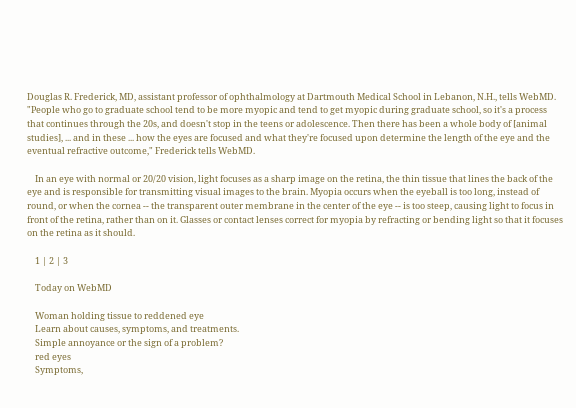Douglas R. Frederick, MD, assistant professor of ophthalmology at Dartmouth Medical School in Lebanon, N.H., tells WebMD. "People who go to graduate school tend to be more myopic and tend to get myopic during graduate school, so it's a process that continues through the 20s, and doesn't stop in the teens or adolescence. Then there has been a whole body of [animal studies], ... and in these ... how the eyes are focused and what they're focused upon determine the length of the eye and the eventual refractive outcome," Frederick tells WebMD.

    In an eye with normal or 20/20 vision, light focuses as a sharp image on the retina, the thin tissue that lines the back of the eye and is responsible for transmitting visual images to the brain. Myopia occurs when the eyeball is too long, instead of round, or when the cornea -- the transparent outer membrane in the center of the eye -- is too steep, causing light to focus in front of the retina, rather than on it. Glasses or contact lenses correct for myopia by refracting or bending light so that it focuses on the retina as it should.

    1 | 2 | 3

    Today on WebMD

    Woman holding tissue to reddened eye
    Learn about causes, symptoms, and treatments.
    Simple annoyance or the sign of a problem?
    red eyes
    Symptoms,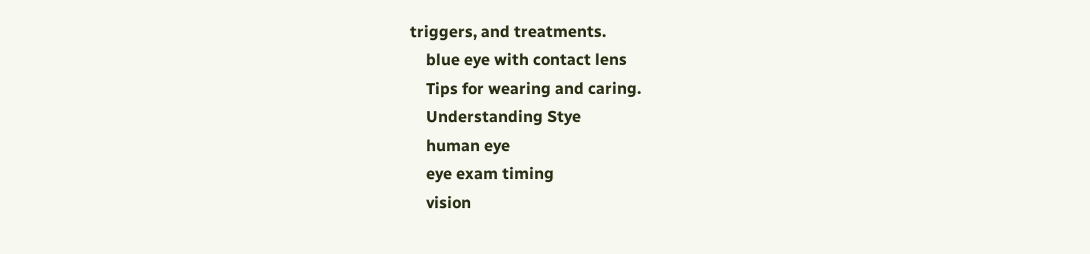triggers, and treatments.
    blue eye with contact lens
    Tips for wearing and caring.
    Understanding Stye
    human eye
    eye exam timing
    vision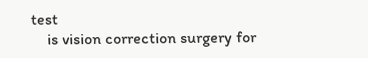test
    is vision correction surgery for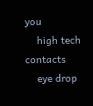you
    high tech contacts
    eye drop